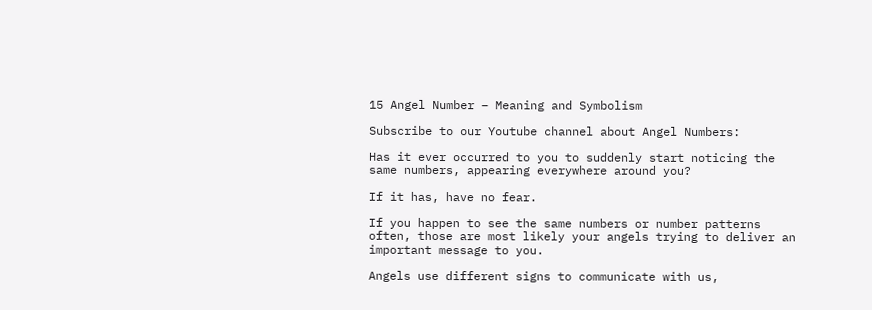15 Angel Number – Meaning and Symbolism

Subscribe to our Youtube channel about Angel Numbers:

Has it ever occurred to you to suddenly start noticing the same numbers, appearing everywhere around you?

If it has, have no fear.

If you happen to see the same numbers or number patterns often, those are most likely your angels trying to deliver an important message to you.

Angels use different signs to communicate with us,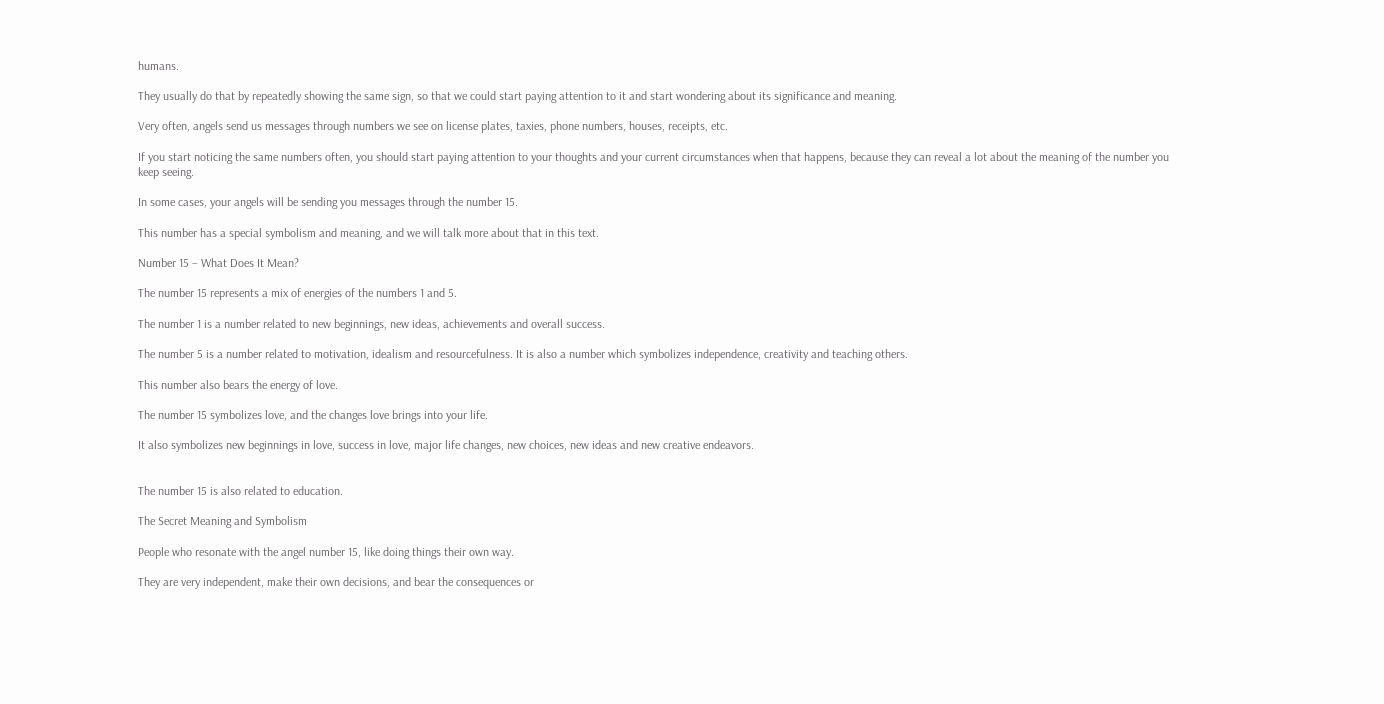humans.

They usually do that by repeatedly showing the same sign, so that we could start paying attention to it and start wondering about its significance and meaning.

Very often, angels send us messages through numbers we see on license plates, taxies, phone numbers, houses, receipts, etc.

If you start noticing the same numbers often, you should start paying attention to your thoughts and your current circumstances when that happens, because they can reveal a lot about the meaning of the number you keep seeing.

In some cases, your angels will be sending you messages through the number 15.

This number has a special symbolism and meaning, and we will talk more about that in this text.

Number 15 – What Does It Mean?

The number 15 represents a mix of energies of the numbers 1 and 5.

The number 1 is a number related to new beginnings, new ideas, achievements and overall success.

The number 5 is a number related to motivation, idealism and resourcefulness. It is also a number which symbolizes independence, creativity and teaching others.

This number also bears the energy of love.

The number 15 symbolizes love, and the changes love brings into your life.

It also symbolizes new beginnings in love, success in love, major life changes, new choices, new ideas and new creative endeavors.


The number 15 is also related to education.

The Secret Meaning and Symbolism

People who resonate with the angel number 15, like doing things their own way.

They are very independent, make their own decisions, and bear the consequences or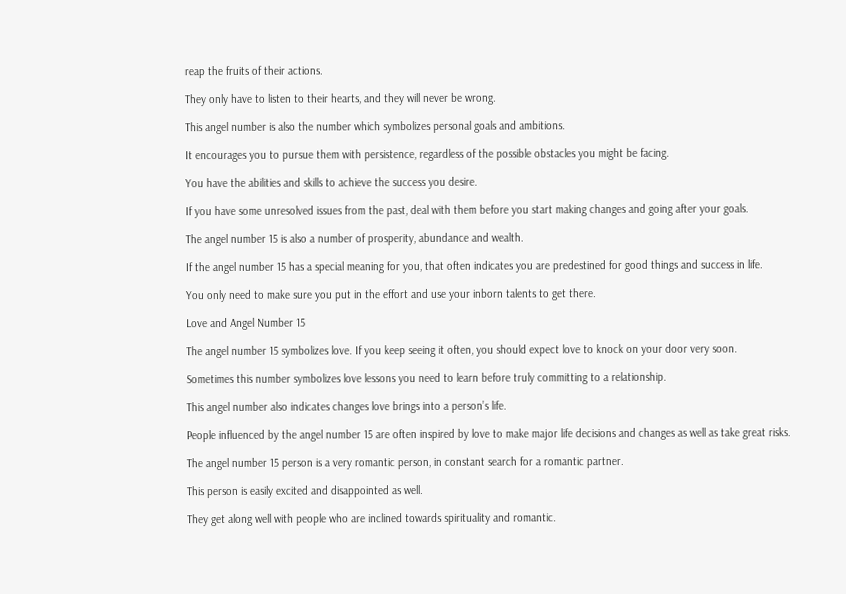reap the fruits of their actions.

They only have to listen to their hearts, and they will never be wrong.

This angel number is also the number which symbolizes personal goals and ambitions.

It encourages you to pursue them with persistence, regardless of the possible obstacles you might be facing.

You have the abilities and skills to achieve the success you desire.

If you have some unresolved issues from the past, deal with them before you start making changes and going after your goals.

The angel number 15 is also a number of prosperity, abundance and wealth.

If the angel number 15 has a special meaning for you, that often indicates you are predestined for good things and success in life.

You only need to make sure you put in the effort and use your inborn talents to get there.

Love and Angel Number 15

The angel number 15 symbolizes love. If you keep seeing it often, you should expect love to knock on your door very soon.

Sometimes this number symbolizes love lessons you need to learn before truly committing to a relationship.

This angel number also indicates changes love brings into a person’s life.

People influenced by the angel number 15 are often inspired by love to make major life decisions and changes as well as take great risks.

The angel number 15 person is a very romantic person, in constant search for a romantic partner.

This person is easily excited and disappointed as well.

They get along well with people who are inclined towards spirituality and romantic.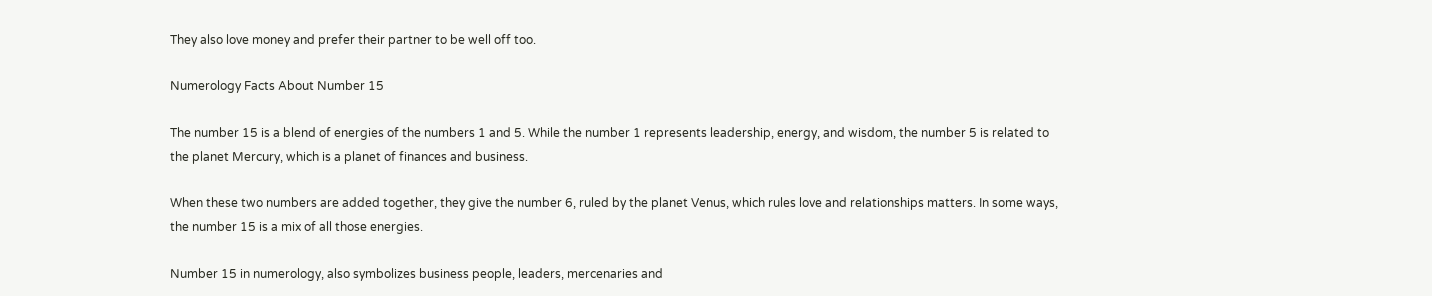They also love money and prefer their partner to be well off too.

Numerology Facts About Number 15

The number 15 is a blend of energies of the numbers 1 and 5. While the number 1 represents leadership, energy, and wisdom, the number 5 is related to the planet Mercury, which is a planet of finances and business.

When these two numbers are added together, they give the number 6, ruled by the planet Venus, which rules love and relationships matters. In some ways, the number 15 is a mix of all those energies.

Number 15 in numerology, also symbolizes business people, leaders, mercenaries and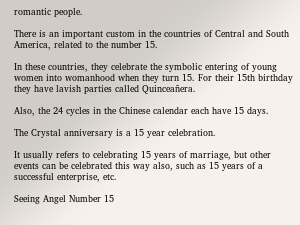romantic people.

There is an important custom in the countries of Central and South America, related to the number 15.

In these countries, they celebrate the symbolic entering of young women into womanhood when they turn 15. For their 15th birthday they have lavish parties called Quinceañera.

Also, the 24 cycles in the Chinese calendar each have 15 days.

The Crystal anniversary is a 15 year celebration.

It usually refers to celebrating 15 years of marriage, but other events can be celebrated this way also, such as 15 years of a successful enterprise, etc.

Seeing Angel Number 15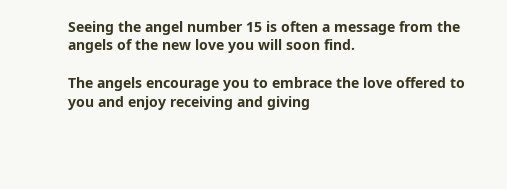Seeing the angel number 15 is often a message from the angels of the new love you will soon find.

The angels encourage you to embrace the love offered to you and enjoy receiving and giving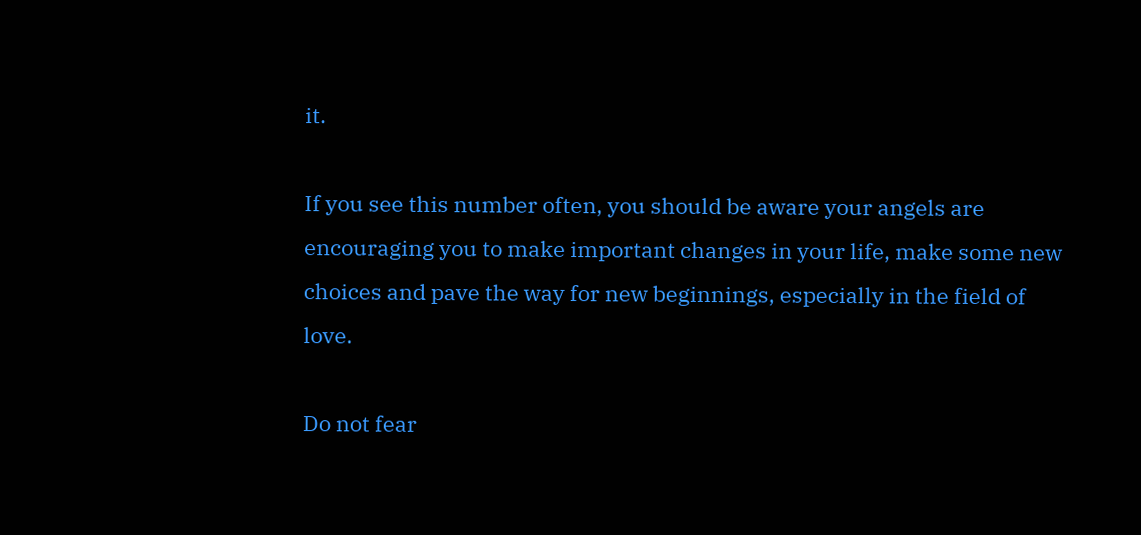it.

If you see this number often, you should be aware your angels are encouraging you to make important changes in your life, make some new choices and pave the way for new beginnings, especially in the field of love.

Do not fear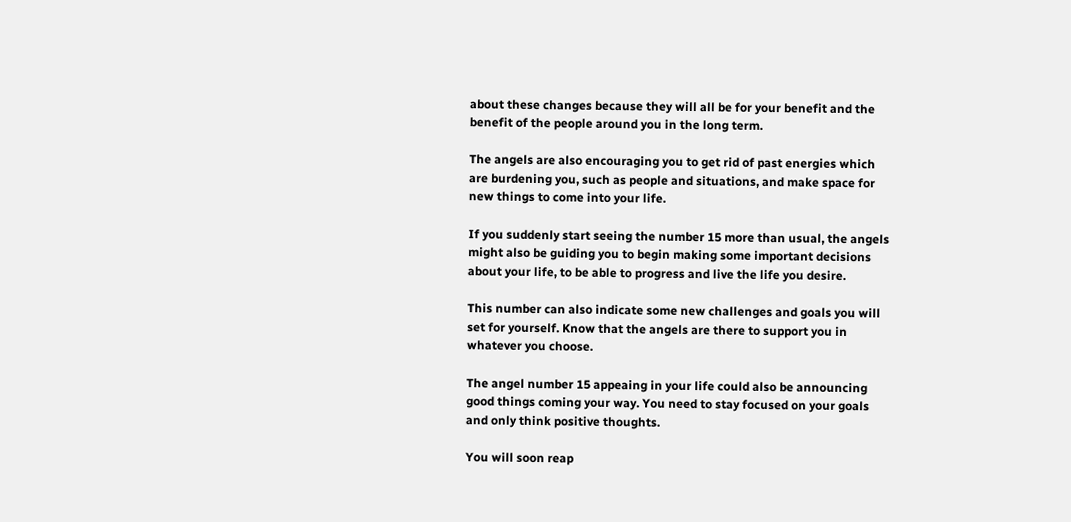about these changes because they will all be for your benefit and the benefit of the people around you in the long term.

The angels are also encouraging you to get rid of past energies which are burdening you, such as people and situations, and make space for new things to come into your life.

If you suddenly start seeing the number 15 more than usual, the angels might also be guiding you to begin making some important decisions about your life, to be able to progress and live the life you desire.

This number can also indicate some new challenges and goals you will set for yourself. Know that the angels are there to support you in whatever you choose.

The angel number 15 appeaing in your life could also be announcing good things coming your way. You need to stay focused on your goals and only think positive thoughts.

You will soon reap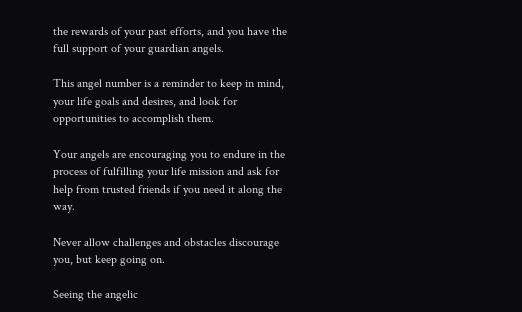the rewards of your past efforts, and you have the full support of your guardian angels.

This angel number is a reminder to keep in mind, your life goals and desires, and look for opportunities to accomplish them.

Your angels are encouraging you to endure in the process of fulfilling your life mission and ask for help from trusted friends if you need it along the way.

Never allow challenges and obstacles discourage you, but keep going on.

Seeing the angelic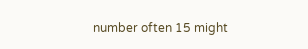number often 15 might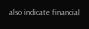also indicate financial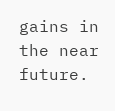gains in the near future.